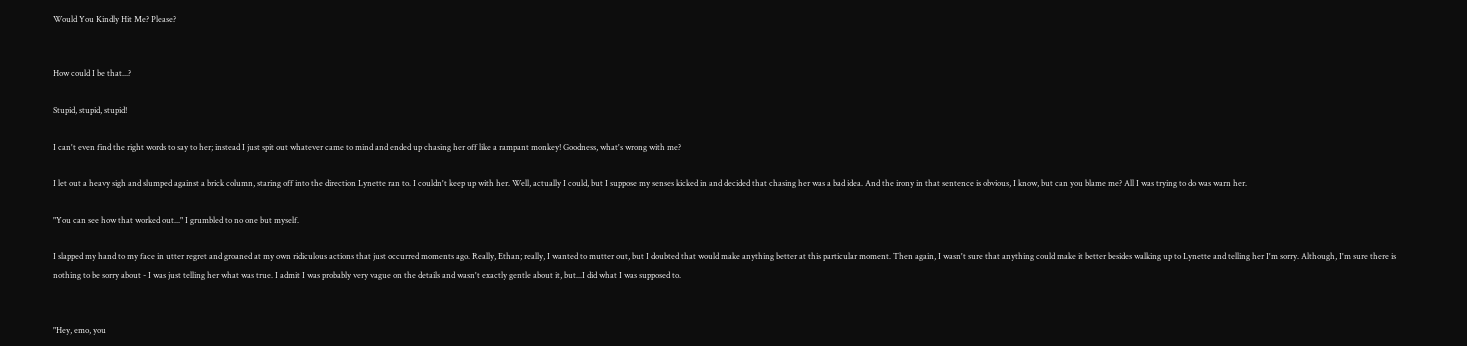Would You Kindly Hit Me? Please?


How could I be that...?

Stupid, stupid, stupid!

I can't even find the right words to say to her; instead I just spit out whatever came to mind and ended up chasing her off like a rampant monkey! Goodness, what's wrong with me?

I let out a heavy sigh and slumped against a brick column, staring off into the direction Lynette ran to. I couldn't keep up with her. Well, actually I could, but I suppose my senses kicked in and decided that chasing her was a bad idea. And the irony in that sentence is obvious, I know, but can you blame me? All I was trying to do was warn her.

"You can see how that worked out..." I grumbled to no one but myself.

I slapped my hand to my face in utter regret and groaned at my own ridiculous actions that just occurred moments ago. Really, Ethan; really, I wanted to mutter out, but I doubted that would make anything better at this particular moment. Then again, I wasn't sure that anything could make it better besides walking up to Lynette and telling her I'm sorry. Although, I'm sure there is nothing to be sorry about - I was just telling her what was true. I admit I was probably very vague on the details and wasn't exactly gentle about it, but...I did what I was supposed to.


"Hey, emo, you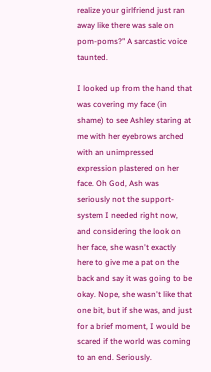realize your girlfriend just ran away like there was sale on pom-poms?" A sarcastic voice taunted.

I looked up from the hand that was covering my face (in shame) to see Ashley staring at me with her eyebrows arched with an unimpressed expression plastered on her face. Oh God, Ash was seriously not the support-system I needed right now, and considering the look on her face, she wasn't exactly here to give me a pat on the back and say it was going to be okay. Nope, she wasn't like that one bit, but if she was, and just for a brief moment, I would be scared if the world was coming to an end. Seriously.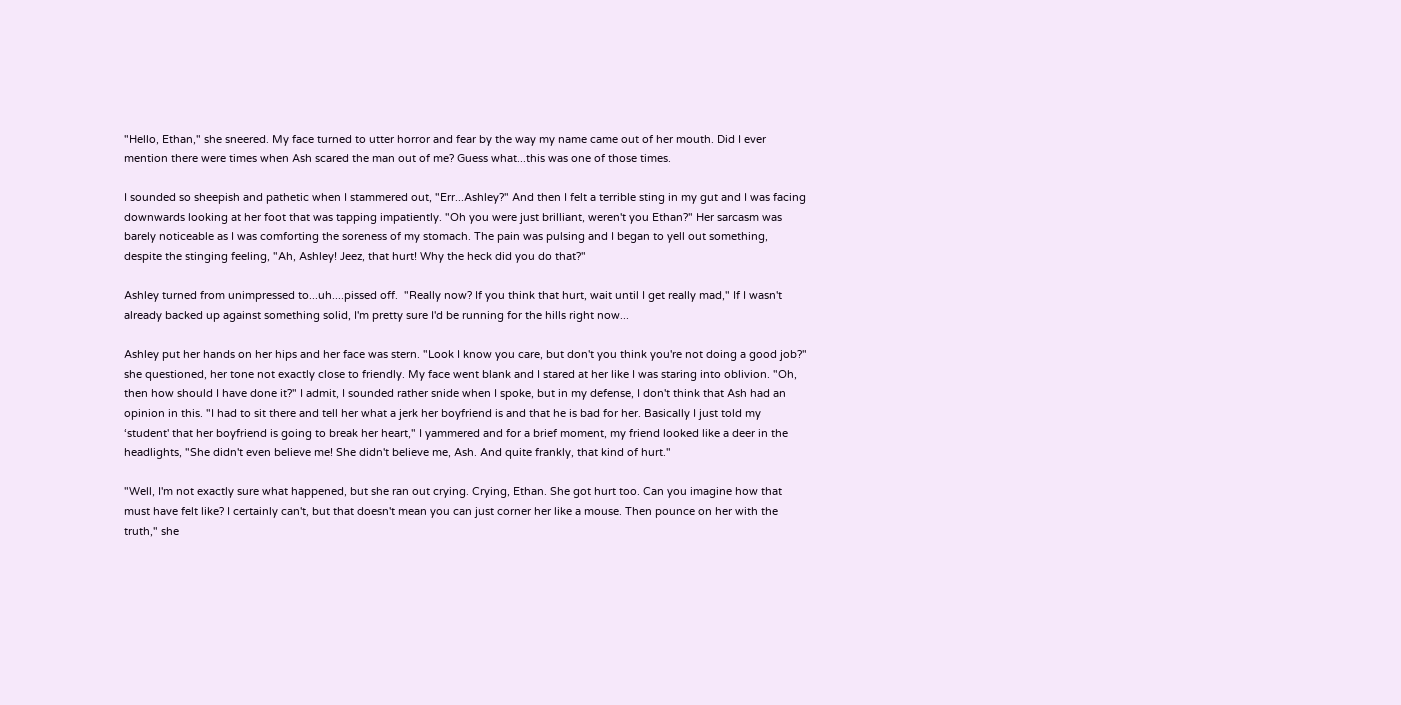"Hello, Ethan," she sneered. My face turned to utter horror and fear by the way my name came out of her mouth. Did I ever mention there were times when Ash scared the man out of me? Guess what...this was one of those times.

I sounded so sheepish and pathetic when I stammered out, "Err...Ashley?" And then I felt a terrible sting in my gut and I was facing downwards looking at her foot that was tapping impatiently. "Oh you were just brilliant, weren't you Ethan?" Her sarcasm was barely noticeable as I was comforting the soreness of my stomach. The pain was pulsing and I began to yell out something, despite the stinging feeling, "Ah, Ashley! Jeez, that hurt! Why the heck did you do that?"

Ashley turned from unimpressed to...uh....pissed off.  "Really now? If you think that hurt, wait until I get really mad," If I wasn't already backed up against something solid, I'm pretty sure I'd be running for the hills right now...

Ashley put her hands on her hips and her face was stern. "Look I know you care, but don't you think you're not doing a good job?" she questioned, her tone not exactly close to friendly. My face went blank and I stared at her like I was staring into oblivion. "Oh, then how should I have done it?" I admit, I sounded rather snide when I spoke, but in my defense, I don't think that Ash had an opinion in this. "I had to sit there and tell her what a jerk her boyfriend is and that he is bad for her. Basically I just told my ‘student' that her boyfriend is going to break her heart," I yammered and for a brief moment, my friend looked like a deer in the headlights, "She didn't even believe me! She didn't believe me, Ash. And quite frankly, that kind of hurt."

"Well, I'm not exactly sure what happened, but she ran out crying. Crying, Ethan. She got hurt too. Can you imagine how that must have felt like? I certainly can't, but that doesn't mean you can just corner her like a mouse. Then pounce on her with the truth," she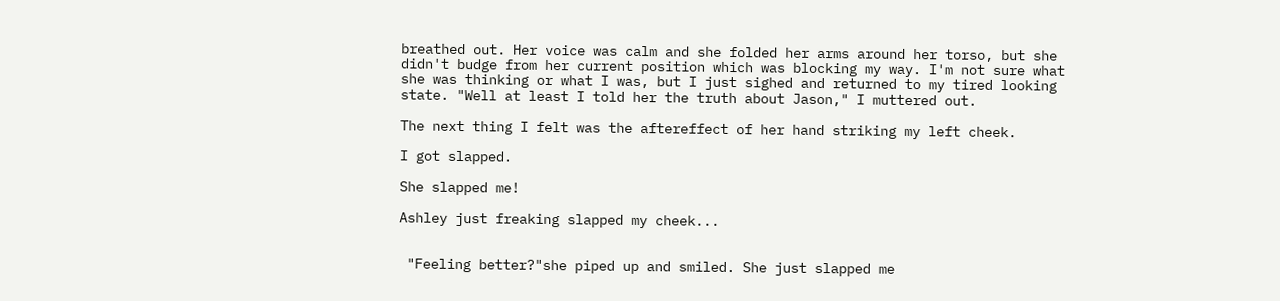breathed out. Her voice was calm and she folded her arms around her torso, but she didn't budge from her current position which was blocking my way. I'm not sure what she was thinking or what I was, but I just sighed and returned to my tired looking state. "Well at least I told her the truth about Jason," I muttered out.

The next thing I felt was the aftereffect of her hand striking my left cheek.

I got slapped.

She slapped me!

Ashley just freaking slapped my cheek...


 "Feeling better?"she piped up and smiled. She just slapped me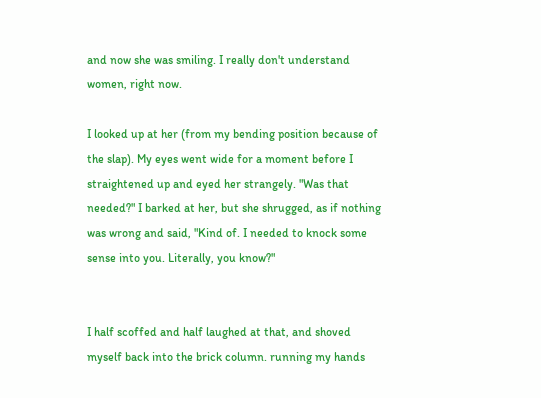and now she was smiling. I really don't understand women, right now.

I looked up at her (from my bending position because of the slap). My eyes went wide for a moment before I straightened up and eyed her strangely. "Was that needed?" I barked at her, but she shrugged, as if nothing was wrong and said, "Kind of. I needed to knock some sense into you. Literally, you know?"


I half scoffed and half laughed at that, and shoved myself back into the brick column. running my hands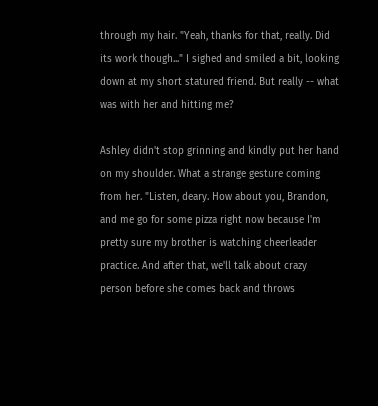through my hair. "Yeah, thanks for that, really. Did its work though..." I sighed and smiled a bit, looking down at my short statured friend. But really -- what was with her and hitting me?

Ashley didn't stop grinning and kindly put her hand on my shoulder. What a strange gesture coming from her. "Listen, deary. How about you, Brandon, and me go for some pizza right now because I'm pretty sure my brother is watching cheerleader practice. And after that, we'll talk about crazy person before she comes back and throws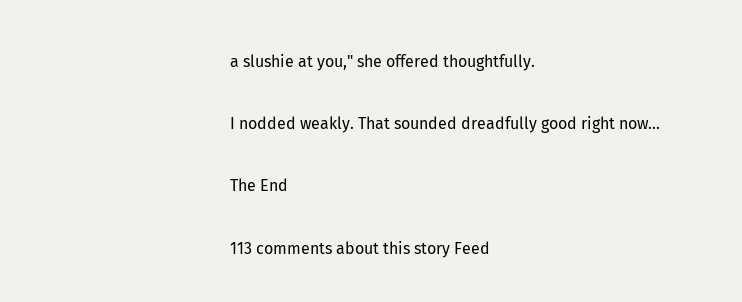a slushie at you," she offered thoughtfully.

I nodded weakly. That sounded dreadfully good right now...

The End

113 comments about this story Feed